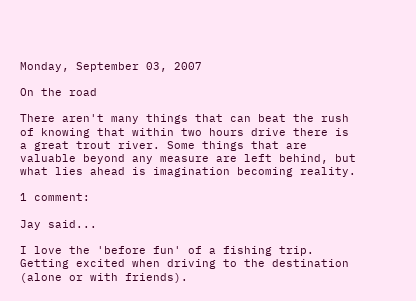Monday, September 03, 2007

On the road

There aren't many things that can beat the rush of knowing that within two hours drive there is a great trout river. Some things that are valuable beyond any measure are left behind, but what lies ahead is imagination becoming reality.

1 comment:

Jay said...

I love the 'before fun' of a fishing trip. Getting excited when driving to the destination (alone or with friends).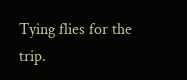Tying flies for the trip.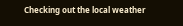Checking out the local weather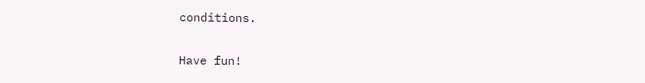conditions.

Have fun!